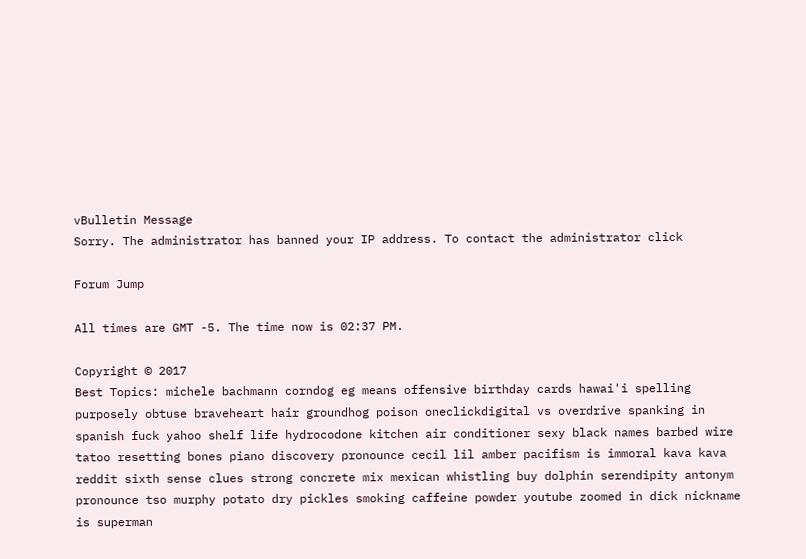vBulletin Message
Sorry. The administrator has banned your IP address. To contact the administrator click

Forum Jump

All times are GMT -5. The time now is 02:37 PM.

Copyright © 2017
Best Topics: michele bachmann corndog eg means offensive birthday cards hawai'i spelling purposely obtuse braveheart hair groundhog poison oneclickdigital vs overdrive spanking in spanish fuck yahoo shelf life hydrocodone kitchen air conditioner sexy black names barbed wire tatoo resetting bones piano discovery pronounce cecil lil amber pacifism is immoral kava kava reddit sixth sense clues strong concrete mix mexican whistling buy dolphin serendipity antonym pronounce tso murphy potato dry pickles smoking caffeine powder youtube zoomed in dick nickname is superman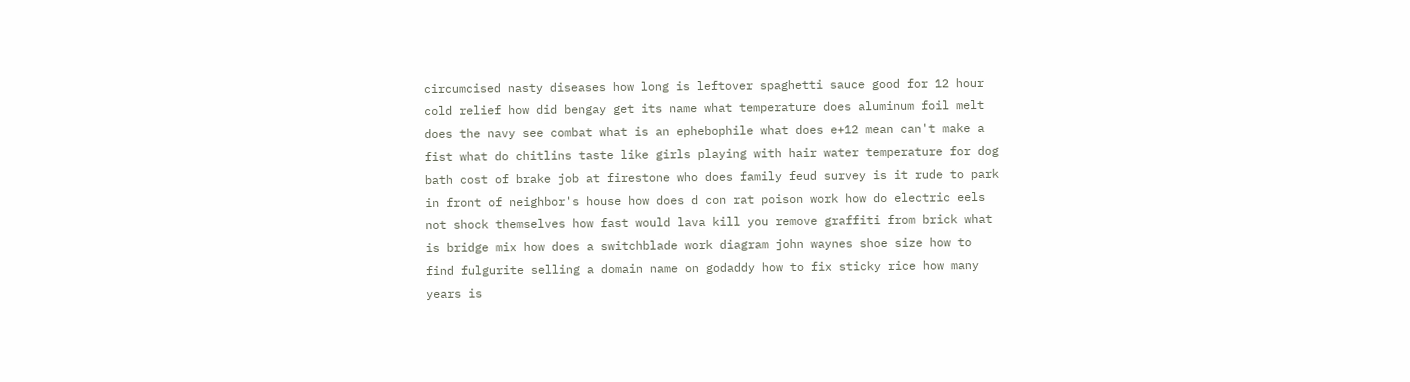circumcised nasty diseases how long is leftover spaghetti sauce good for 12 hour cold relief how did bengay get its name what temperature does aluminum foil melt does the navy see combat what is an ephebophile what does e+12 mean can't make a fist what do chitlins taste like girls playing with hair water temperature for dog bath cost of brake job at firestone who does family feud survey is it rude to park in front of neighbor's house how does d con rat poison work how do electric eels not shock themselves how fast would lava kill you remove graffiti from brick what is bridge mix how does a switchblade work diagram john waynes shoe size how to find fulgurite selling a domain name on godaddy how to fix sticky rice how many years is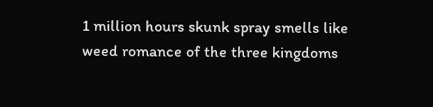1 million hours skunk spray smells like weed romance of the three kingdoms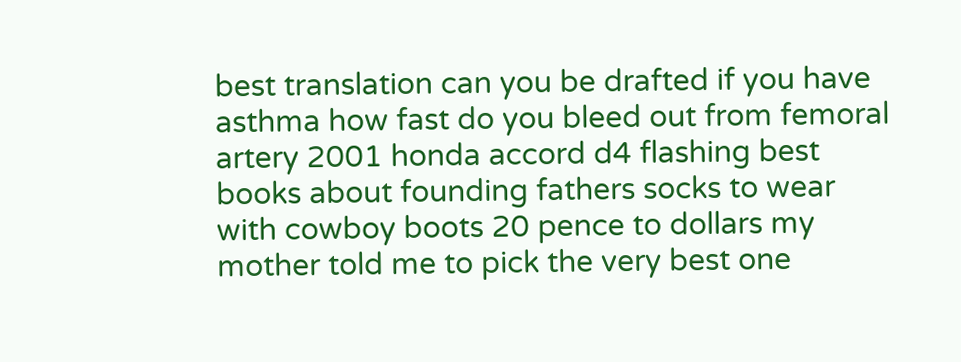best translation can you be drafted if you have asthma how fast do you bleed out from femoral artery 2001 honda accord d4 flashing best books about founding fathers socks to wear with cowboy boots 20 pence to dollars my mother told me to pick the very best one